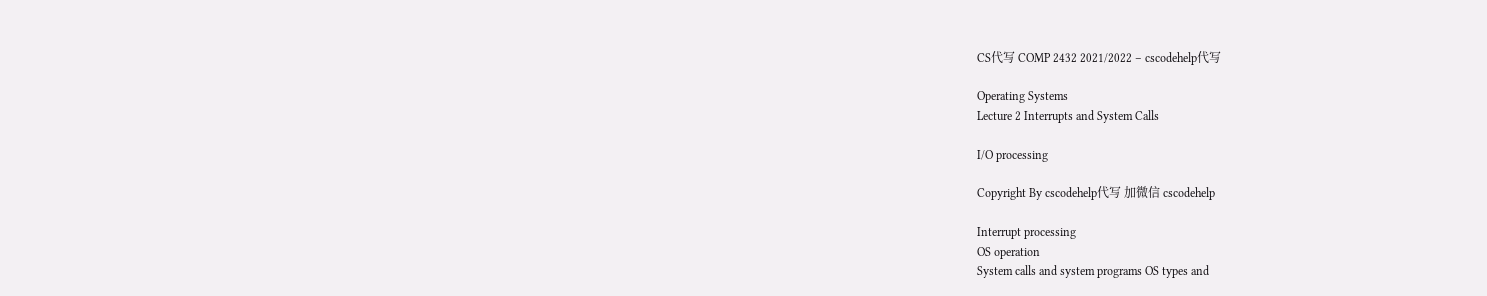CS代写 COMP 2432 2021/2022 – cscodehelp代写

Operating Systems
Lecture 2 Interrupts and System Calls

I/O processing

Copyright By cscodehelp代写 加微信 cscodehelp

Interrupt processing
OS operation
System calls and system programs OS types and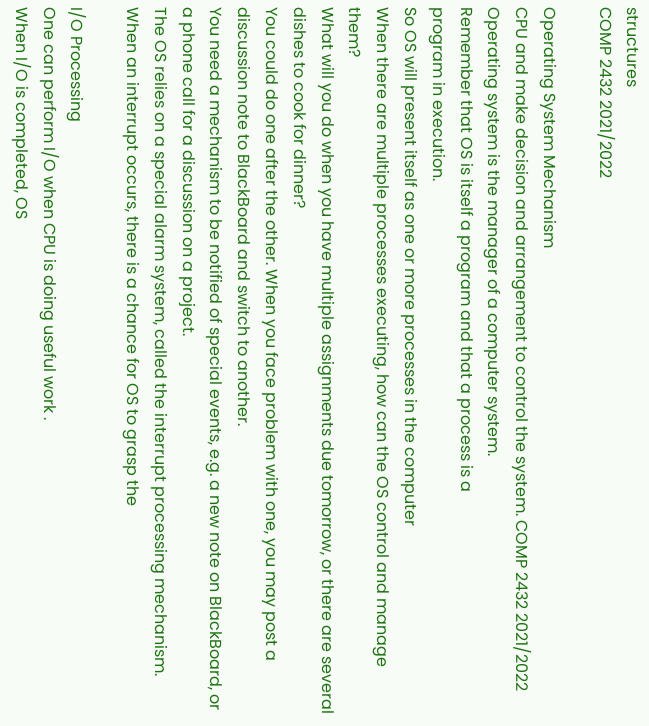structures
COMP 2432 2021/2022

Operating System Mechanism
CPU and make decision and arrangement to control the system. COMP 2432 2021/2022
Operating system is the manager of a computer system.
Remember that OS is itself a program and that a process is a
program in execution.
So OS will present itself as one or more processes in the computer
When there are multiple processes executing, how can the OS control and manage them?
What will you do when you have multiple assignments due tomorrow, or there are several dishes to cook for dinner?
You could do one after the other. When you face problem with one, you may post a discussion note to BlackBoard and switch to another.
You need a mechanism to be notified of special events, e.g. a new note on BlackBoard, or a phone call for a discussion on a project.
The OS relies on a special alarm system, called the interrupt processing mechanism.
When an interrupt occurs, there is a chance for OS to grasp the

I/O Processing
One can perform I/O when CPU is doing useful work .
When I/O is completed, OS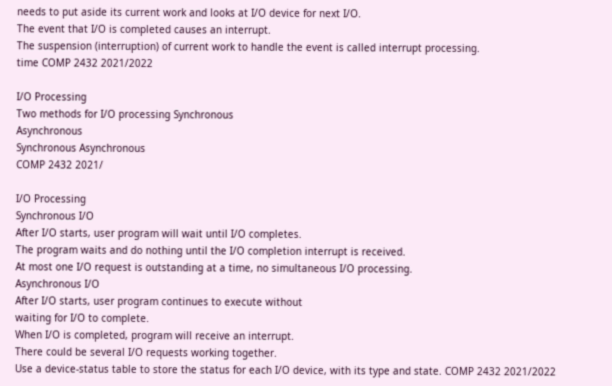needs to put aside its current work and looks at I/O device for next I/O.
The event that I/O is completed causes an interrupt.
The suspension (interruption) of current work to handle the event is called interrupt processing.
time COMP 2432 2021/2022

I/O Processing
Two methods for I/O processing Synchronous
Asynchronous
Synchronous Asynchronous
COMP 2432 2021/

I/O Processing
Synchronous I/O
After I/O starts, user program will wait until I/O completes.
The program waits and do nothing until the I/O completion interrupt is received.
At most one I/O request is outstanding at a time, no simultaneous I/O processing.
Asynchronous I/O
After I/O starts, user program continues to execute without
waiting for I/O to complete.
When I/O is completed, program will receive an interrupt.
There could be several I/O requests working together.
Use a device-status table to store the status for each I/O device, with its type and state. COMP 2432 2021/2022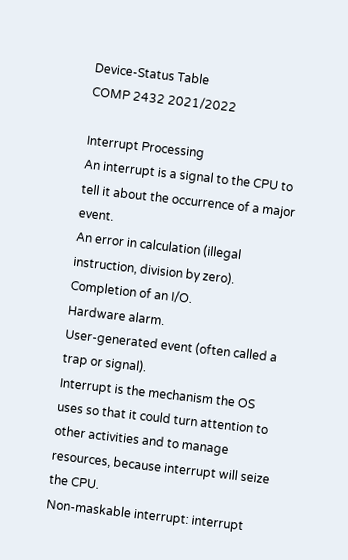Device-Status Table
COMP 2432 2021/2022

Interrupt Processing
An interrupt is a signal to the CPU to tell it about the occurrence of a major event.
An error in calculation (illegal instruction, division by zero). Completion of an I/O.
Hardware alarm.
User-generated event (often called a trap or signal).
Interrupt is the mechanism the OS uses so that it could turn attention to other activities and to manage resources, because interrupt will seize the CPU.
Non-maskable interrupt: interrupt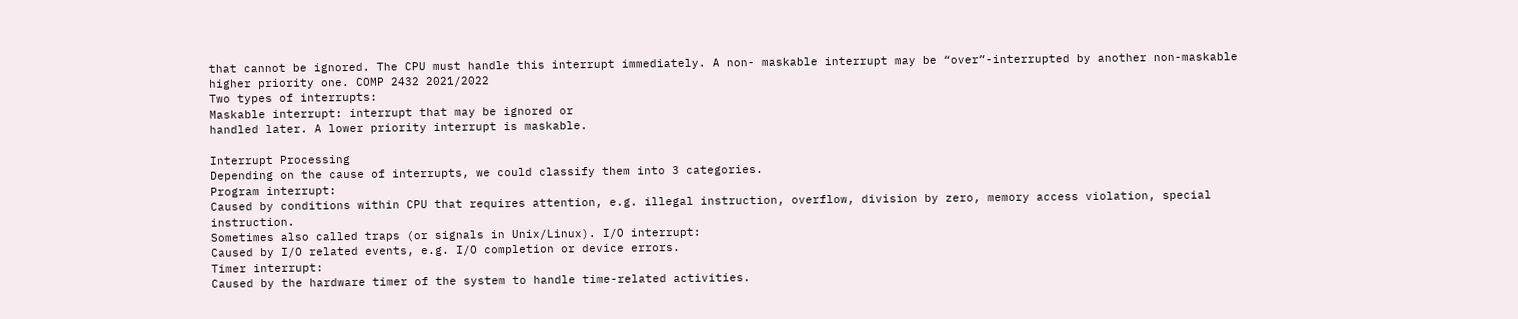that cannot be ignored. The CPU must handle this interrupt immediately. A non- maskable interrupt may be “over”-interrupted by another non-maskable higher priority one. COMP 2432 2021/2022
Two types of interrupts:
Maskable interrupt: interrupt that may be ignored or
handled later. A lower priority interrupt is maskable.

Interrupt Processing
Depending on the cause of interrupts, we could classify them into 3 categories.
Program interrupt:
Caused by conditions within CPU that requires attention, e.g. illegal instruction, overflow, division by zero, memory access violation, special instruction.
Sometimes also called traps (or signals in Unix/Linux). I/O interrupt:
Caused by I/O related events, e.g. I/O completion or device errors.
Timer interrupt:
Caused by the hardware timer of the system to handle time-related activities.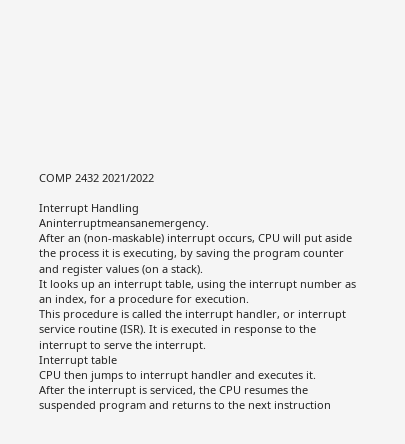COMP 2432 2021/2022

Interrupt Handling
Aninterruptmeansanemergency.
After an (non-maskable) interrupt occurs, CPU will put aside the process it is executing, by saving the program counter and register values (on a stack).
It looks up an interrupt table, using the interrupt number as an index, for a procedure for execution.
This procedure is called the interrupt handler, or interrupt service routine (ISR). It is executed in response to the interrupt to serve the interrupt.
Interrupt table
CPU then jumps to interrupt handler and executes it.
After the interrupt is serviced, the CPU resumes the suspended program and returns to the next instruction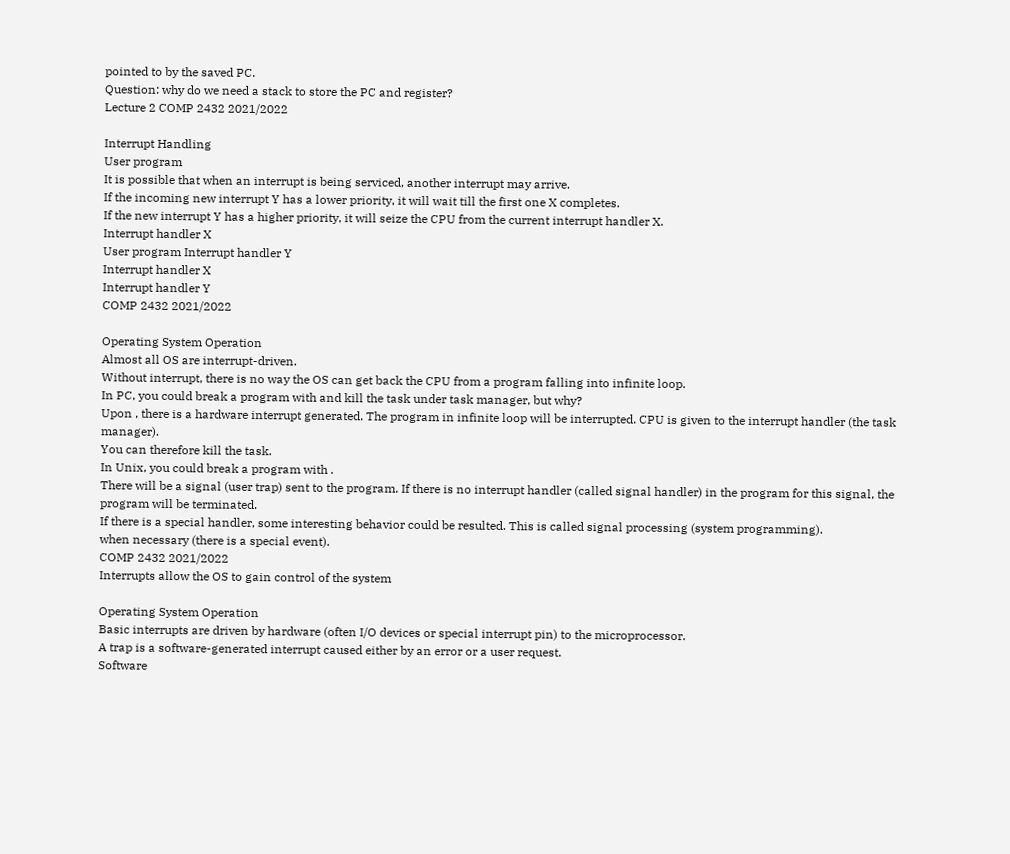pointed to by the saved PC.
Question: why do we need a stack to store the PC and register?
Lecture 2 COMP 2432 2021/2022

Interrupt Handling
User program
It is possible that when an interrupt is being serviced, another interrupt may arrive.
If the incoming new interrupt Y has a lower priority, it will wait till the first one X completes.
If the new interrupt Y has a higher priority, it will seize the CPU from the current interrupt handler X.
Interrupt handler X
User program Interrupt handler Y
Interrupt handler X
Interrupt handler Y
COMP 2432 2021/2022

Operating System Operation
Almost all OS are interrupt-driven.
Without interrupt, there is no way the OS can get back the CPU from a program falling into infinite loop.
In PC, you could break a program with and kill the task under task manager, but why?
Upon , there is a hardware interrupt generated. The program in infinite loop will be interrupted. CPU is given to the interrupt handler (the task manager).
You can therefore kill the task.
In Unix, you could break a program with .
There will be a signal (user trap) sent to the program. If there is no interrupt handler (called signal handler) in the program for this signal, the program will be terminated.
If there is a special handler, some interesting behavior could be resulted. This is called signal processing (system programming).
when necessary (there is a special event).
COMP 2432 2021/2022
Interrupts allow the OS to gain control of the system

Operating System Operation
Basic interrupts are driven by hardware (often I/O devices or special interrupt pin) to the microprocessor.
A trap is a software-generated interrupt caused either by an error or a user request.
Software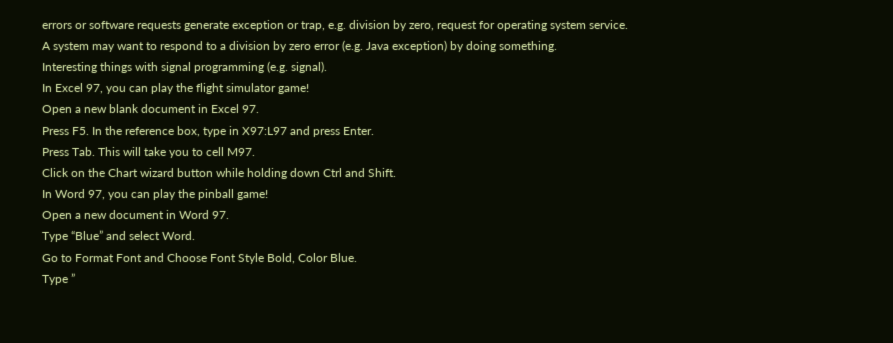errors or software requests generate exception or trap, e.g. division by zero, request for operating system service.
A system may want to respond to a division by zero error (e.g. Java exception) by doing something.
Interesting things with signal programming (e.g. signal).
In Excel 97, you can play the flight simulator game!
Open a new blank document in Excel 97.
Press F5. In the reference box, type in X97:L97 and press Enter.
Press Tab. This will take you to cell M97.
Click on the Chart wizard button while holding down Ctrl and Shift.
In Word 97, you can play the pinball game!
Open a new document in Word 97.
Type “Blue” and select Word.
Go to Format Font and Choose Font Style Bold, Color Blue.
Type ”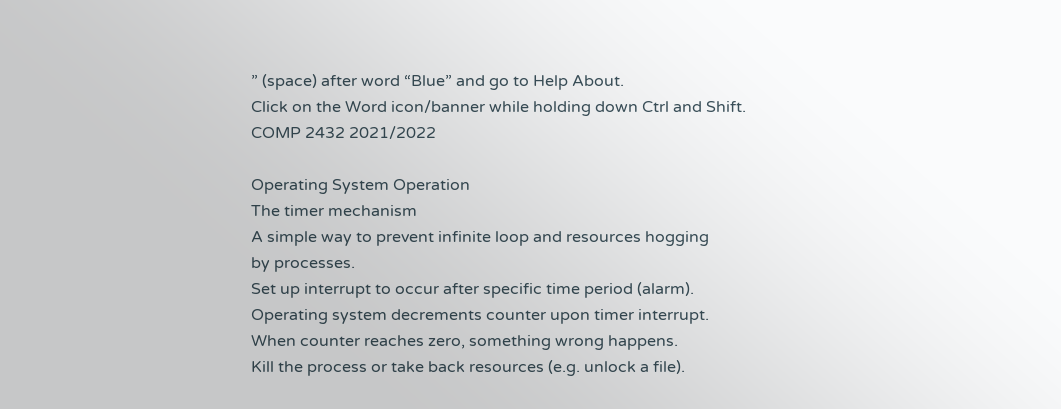” (space) after word “Blue” and go to Help About.
Click on the Word icon/banner while holding down Ctrl and Shift.
COMP 2432 2021/2022

Operating System Operation
The timer mechanism
A simple way to prevent infinite loop and resources hogging
by processes.
Set up interrupt to occur after specific time period (alarm).
Operating system decrements counter upon timer interrupt.
When counter reaches zero, something wrong happens.
Kill the process or take back resources (e.g. unlock a file).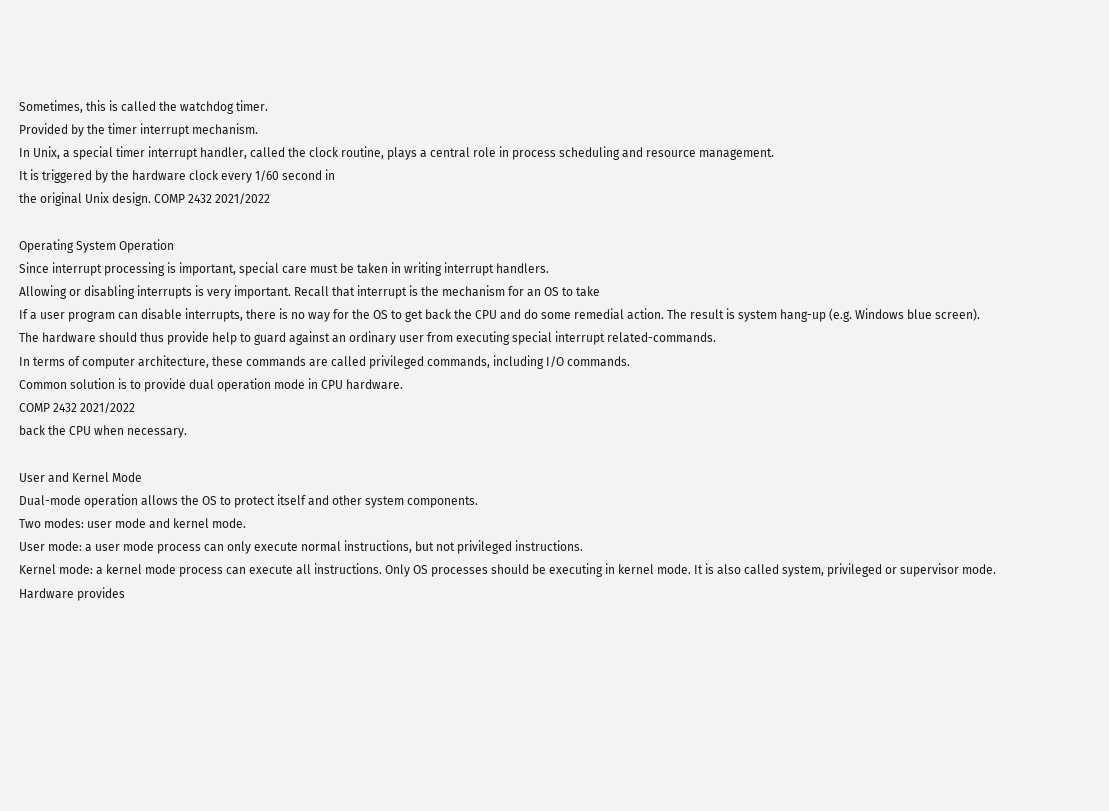Sometimes, this is called the watchdog timer.
Provided by the timer interrupt mechanism.
In Unix, a special timer interrupt handler, called the clock routine, plays a central role in process scheduling and resource management.
It is triggered by the hardware clock every 1/60 second in
the original Unix design. COMP 2432 2021/2022

Operating System Operation
Since interrupt processing is important, special care must be taken in writing interrupt handlers.
Allowing or disabling interrupts is very important. Recall that interrupt is the mechanism for an OS to take
If a user program can disable interrupts, there is no way for the OS to get back the CPU and do some remedial action. The result is system hang-up (e.g. Windows blue screen).
The hardware should thus provide help to guard against an ordinary user from executing special interrupt related-commands.
In terms of computer architecture, these commands are called privileged commands, including I/O commands.
Common solution is to provide dual operation mode in CPU hardware.
COMP 2432 2021/2022
back the CPU when necessary.

User and Kernel Mode
Dual-mode operation allows the OS to protect itself and other system components.
Two modes: user mode and kernel mode.
User mode: a user mode process can only execute normal instructions, but not privileged instructions.
Kernel mode: a kernel mode process can execute all instructions. Only OS processes should be executing in kernel mode. It is also called system, privileged or supervisor mode.
Hardware provides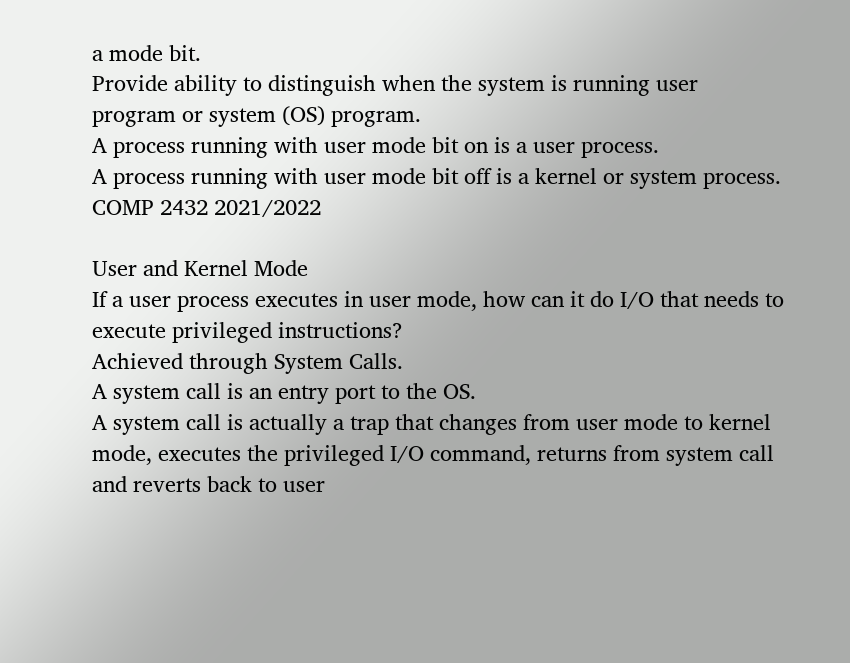a mode bit.
Provide ability to distinguish when the system is running user program or system (OS) program.
A process running with user mode bit on is a user process.
A process running with user mode bit off is a kernel or system process. COMP 2432 2021/2022

User and Kernel Mode
If a user process executes in user mode, how can it do I/O that needs to execute privileged instructions?
Achieved through System Calls.
A system call is an entry port to the OS.
A system call is actually a trap that changes from user mode to kernel mode, executes the privileged I/O command, returns from system call and reverts back to user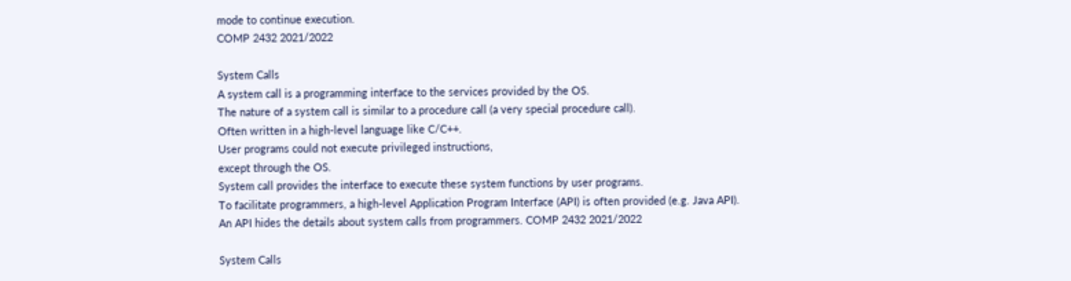mode to continue execution.
COMP 2432 2021/2022

System Calls
A system call is a programming interface to the services provided by the OS.
The nature of a system call is similar to a procedure call (a very special procedure call).
Often written in a high-level language like C/C++.
User programs could not execute privileged instructions,
except through the OS.
System call provides the interface to execute these system functions by user programs.
To facilitate programmers, a high-level Application Program Interface (API) is often provided (e.g. Java API).
An API hides the details about system calls from programmers. COMP 2432 2021/2022

System Calls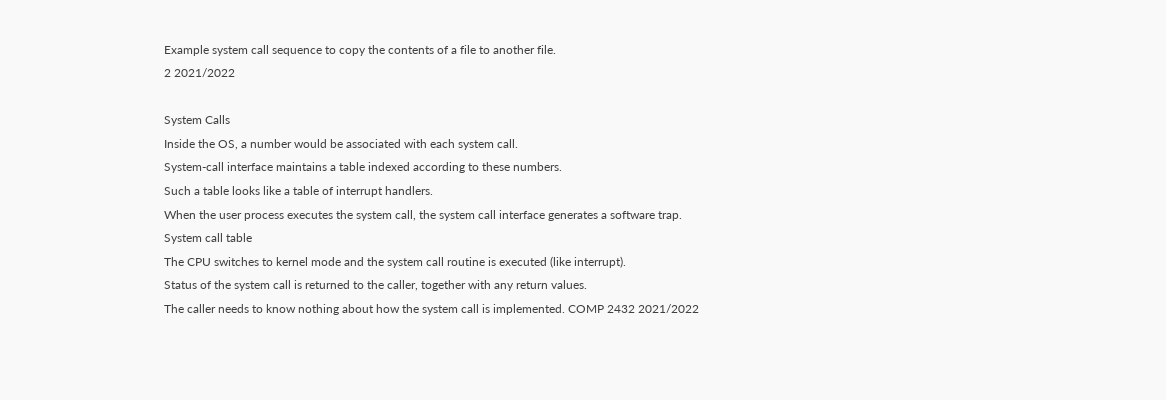Example system call sequence to copy the contents of a file to another file.
2 2021/2022

System Calls
Inside the OS, a number would be associated with each system call.
System-call interface maintains a table indexed according to these numbers.
Such a table looks like a table of interrupt handlers.
When the user process executes the system call, the system call interface generates a software trap.
System call table
The CPU switches to kernel mode and the system call routine is executed (like interrupt).
Status of the system call is returned to the caller, together with any return values.
The caller needs to know nothing about how the system call is implemented. COMP 2432 2021/2022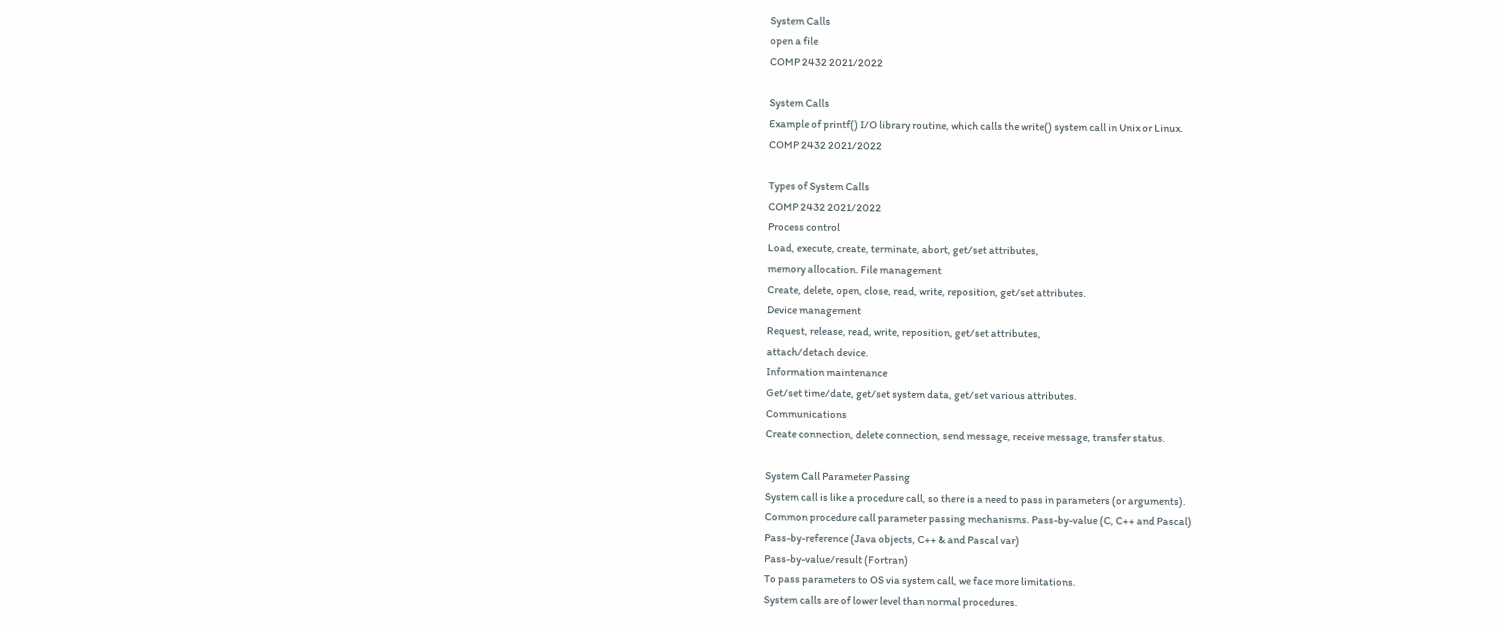System Calls
open a file
COMP 2432 2021/2022

System Calls
Example of printf() I/O library routine, which calls the write() system call in Unix or Linux.
COMP 2432 2021/2022

Types of System Calls
COMP 2432 2021/2022
Process control
Load, execute, create, terminate, abort, get/set attributes,
memory allocation. File management
Create, delete, open, close, read, write, reposition, get/set attributes.
Device management
Request, release, read, write, reposition, get/set attributes,
attach/detach device.
Information maintenance
Get/set time/date, get/set system data, get/set various attributes.
Communications
Create connection, delete connection, send message, receive message, transfer status.

System Call Parameter Passing
System call is like a procedure call, so there is a need to pass in parameters (or arguments).
Common procedure call parameter passing mechanisms. Pass-by-value (C, C++ and Pascal)
Pass-by-reference (Java objects, C++ & and Pascal var)
Pass-by-value/result (Fortran)
To pass parameters to OS via system call, we face more limitations.
System calls are of lower level than normal procedures.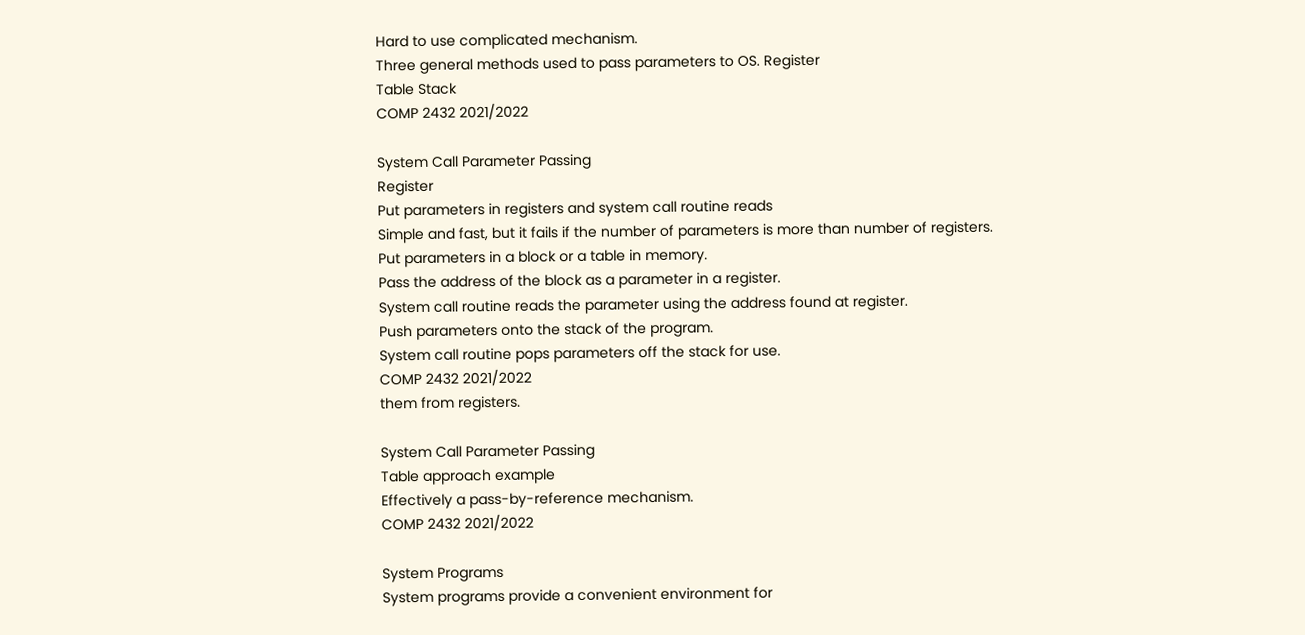Hard to use complicated mechanism.
Three general methods used to pass parameters to OS. Register
Table Stack
COMP 2432 2021/2022

System Call Parameter Passing
Register
Put parameters in registers and system call routine reads
Simple and fast, but it fails if the number of parameters is more than number of registers.
Put parameters in a block or a table in memory.
Pass the address of the block as a parameter in a register.
System call routine reads the parameter using the address found at register.
Push parameters onto the stack of the program.
System call routine pops parameters off the stack for use.
COMP 2432 2021/2022
them from registers.

System Call Parameter Passing
Table approach example
Effectively a pass-by-reference mechanism.
COMP 2432 2021/2022

System Programs
System programs provide a convenient environment for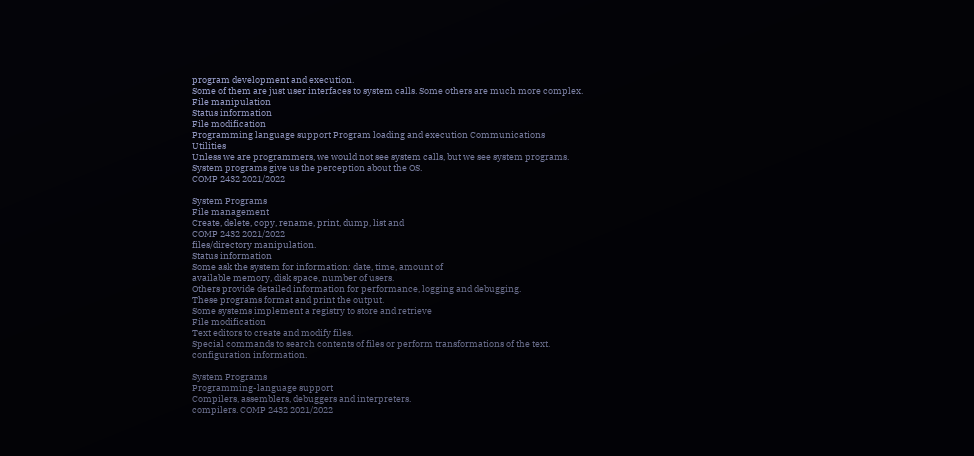program development and execution.
Some of them are just user interfaces to system calls. Some others are much more complex.
File manipulation
Status information
File modification
Programming language support Program loading and execution Communications
Utilities
Unless we are programmers, we would not see system calls, but we see system programs.
System programs give us the perception about the OS.
COMP 2432 2021/2022

System Programs
File management
Create, delete, copy, rename, print, dump, list and
COMP 2432 2021/2022
files/directory manipulation.
Status information
Some ask the system for information: date, time, amount of
available memory, disk space, number of users.
Others provide detailed information for performance, logging and debugging.
These programs format and print the output.
Some systems implement a registry to store and retrieve
File modification
Text editors to create and modify files.
Special commands to search contents of files or perform transformations of the text.
configuration information.

System Programs
Programming-language support
Compilers, assemblers, debuggers and interpreters.
compilers. COMP 2432 2021/2022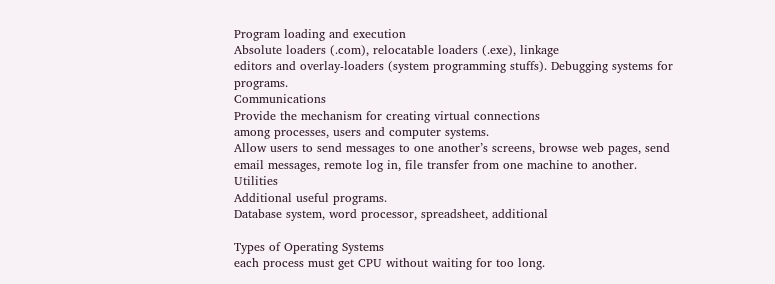Program loading and execution
Absolute loaders (.com), relocatable loaders (.exe), linkage
editors and overlay-loaders (system programming stuffs). Debugging systems for programs.
Communications
Provide the mechanism for creating virtual connections
among processes, users and computer systems.
Allow users to send messages to one another’s screens, browse web pages, send email messages, remote log in, file transfer from one machine to another.
Utilities
Additional useful programs.
Database system, word processor, spreadsheet, additional

Types of Operating Systems
each process must get CPU without waiting for too long.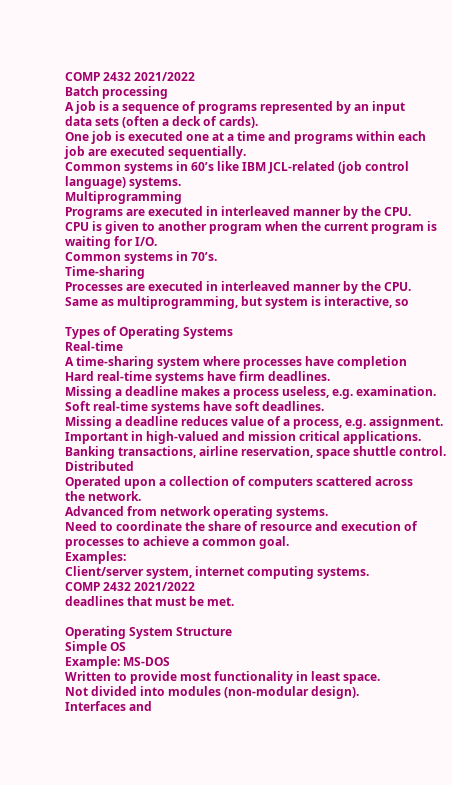COMP 2432 2021/2022
Batch processing
A job is a sequence of programs represented by an input
data sets (often a deck of cards).
One job is executed one at a time and programs within each
job are executed sequentially.
Common systems in 60’s like IBM JCL-related (job control
language) systems.
Multiprogramming
Programs are executed in interleaved manner by the CPU.
CPU is given to another program when the current program is waiting for I/O.
Common systems in 70’s.
Time-sharing
Processes are executed in interleaved manner by the CPU.
Same as multiprogramming, but system is interactive, so

Types of Operating Systems
Real-time
A time-sharing system where processes have completion
Hard real-time systems have firm deadlines.
Missing a deadline makes a process useless, e.g. examination.
Soft real-time systems have soft deadlines.
Missing a deadline reduces value of a process, e.g. assignment.
Important in high-valued and mission critical applications.
Banking transactions, airline reservation, space shuttle control.
Distributed
Operated upon a collection of computers scattered across
the network.
Advanced from network operating systems.
Need to coordinate the share of resource and execution of processes to achieve a common goal.
Examples:
Client/server system, internet computing systems.
COMP 2432 2021/2022
deadlines that must be met.

Operating System Structure
Simple OS
Example: MS-DOS
Written to provide most functionality in least space.
Not divided into modules (non-modular design).
Interfaces and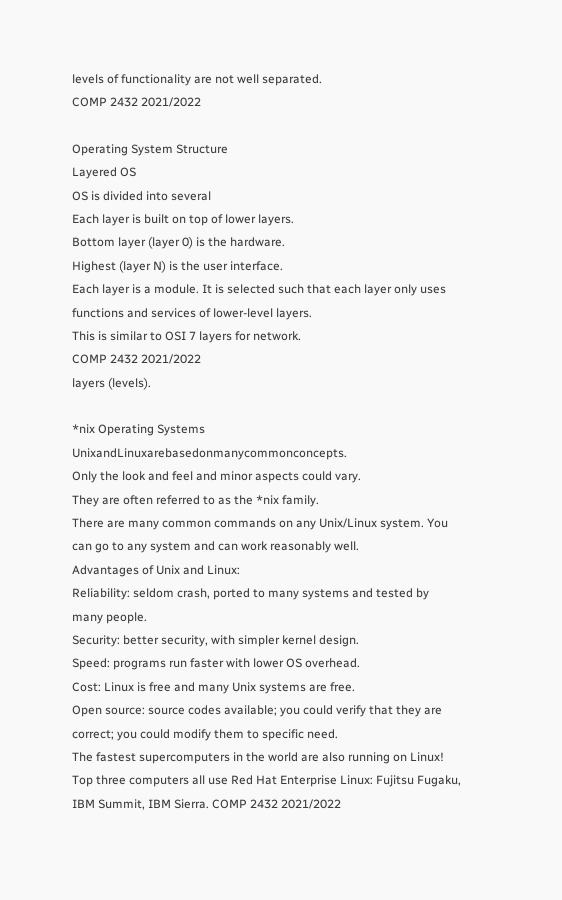levels of functionality are not well separated.
COMP 2432 2021/2022

Operating System Structure
Layered OS
OS is divided into several
Each layer is built on top of lower layers.
Bottom layer (layer 0) is the hardware.
Highest (layer N) is the user interface.
Each layer is a module. It is selected such that each layer only uses functions and services of lower-level layers.
This is similar to OSI 7 layers for network.
COMP 2432 2021/2022
layers (levels).

*nix Operating Systems
UnixandLinuxarebasedonmanycommonconcepts.
Only the look and feel and minor aspects could vary.
They are often referred to as the *nix family.
There are many common commands on any Unix/Linux system. You can go to any system and can work reasonably well.
Advantages of Unix and Linux:
Reliability: seldom crash, ported to many systems and tested by
many people.
Security: better security, with simpler kernel design.
Speed: programs run faster with lower OS overhead.
Cost: Linux is free and many Unix systems are free.
Open source: source codes available; you could verify that they are correct; you could modify them to specific need.
The fastest supercomputers in the world are also running on Linux!
Top three computers all use Red Hat Enterprise Linux: Fujitsu Fugaku, IBM Summit, IBM Sierra. COMP 2432 2021/2022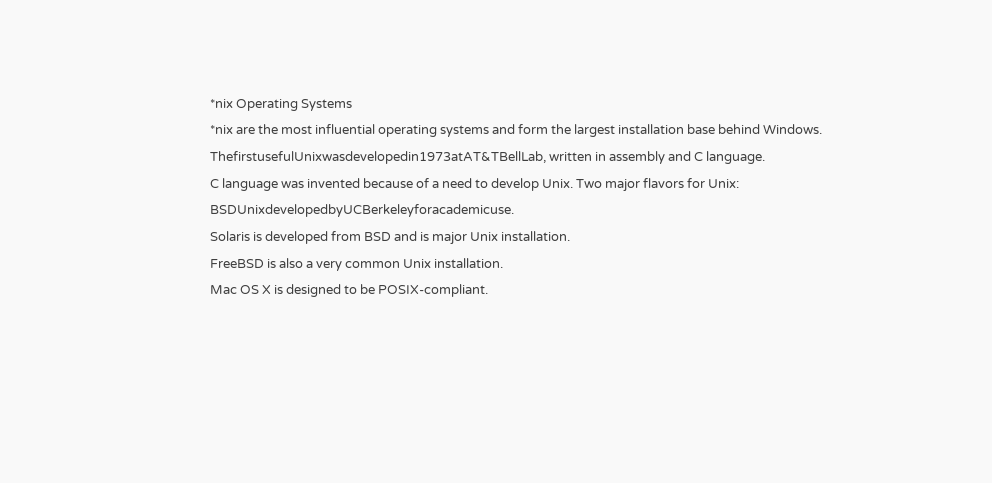*nix Operating Systems
*nix are the most influential operating systems and form the largest installation base behind Windows.
ThefirstusefulUnixwasdevelopedin1973atAT&TBellLab, written in assembly and C language.
C language was invented because of a need to develop Unix. Two major flavors for Unix:
BSDUnixdevelopedbyUCBerkeleyforacademicuse.
Solaris is developed from BSD and is major Unix installation.
FreeBSD is also a very common Unix installation.
Mac OS X is designed to be POSIX-compliant.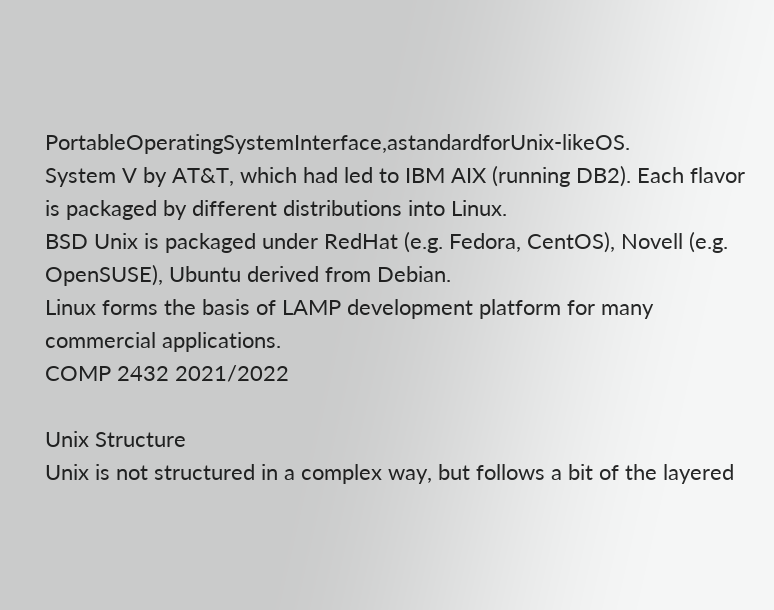PortableOperatingSystemInterface,astandardforUnix-likeOS.
System V by AT&T, which had led to IBM AIX (running DB2). Each flavor is packaged by different distributions into Linux.
BSD Unix is packaged under RedHat (e.g. Fedora, CentOS), Novell (e.g. OpenSUSE), Ubuntu derived from Debian.
Linux forms the basis of LAMP development platform for many commercial applications.
COMP 2432 2021/2022

Unix Structure
Unix is not structured in a complex way, but follows a bit of the layered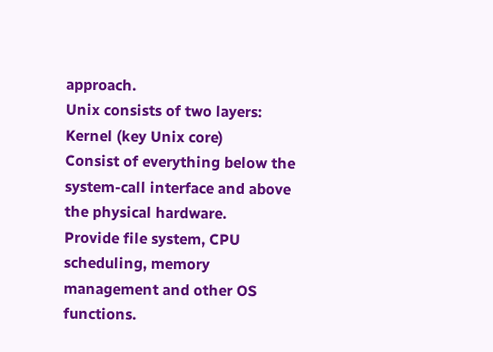approach.
Unix consists of two layers: Kernel (key Unix core)
Consist of everything below the system-call interface and above the physical hardware.
Provide file system, CPU scheduling, memory management and other OS functions.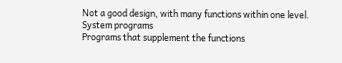Not a good design, with many functions within one level.
System programs
Programs that supplement the functions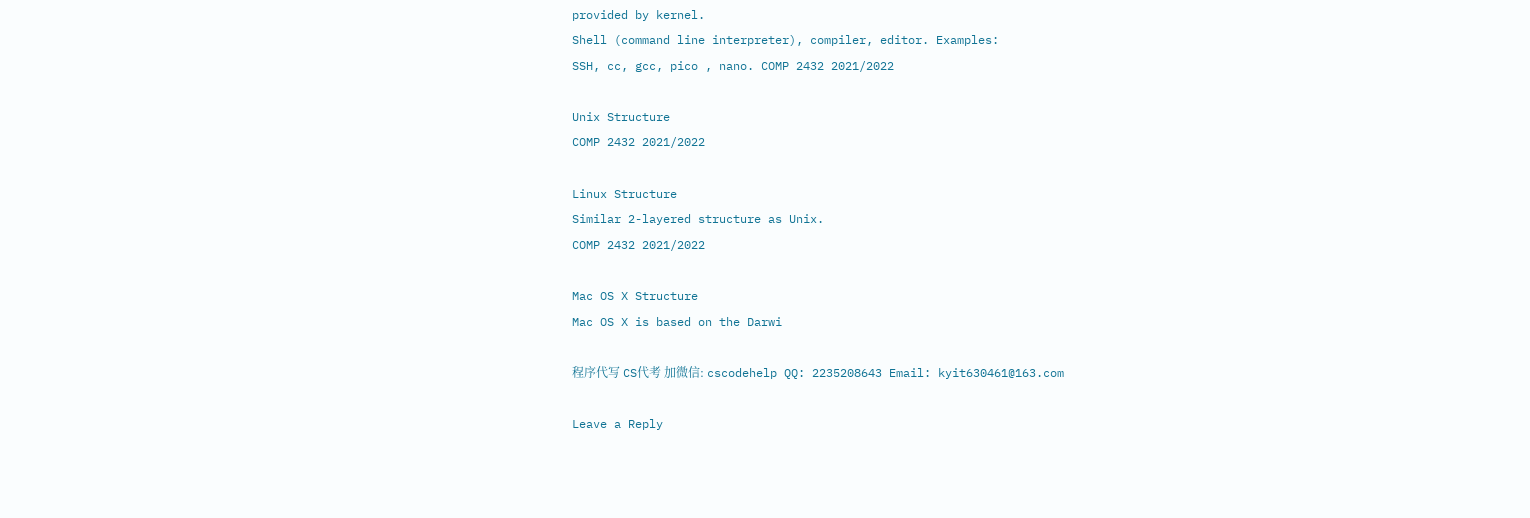provided by kernel.
Shell (command line interpreter), compiler, editor. Examples:
SSH, cc, gcc, pico , nano. COMP 2432 2021/2022

Unix Structure
COMP 2432 2021/2022

Linux Structure
Similar 2-layered structure as Unix.
COMP 2432 2021/2022

Mac OS X Structure
Mac OS X is based on the Darwi

程序代写 CS代考 加微信: cscodehelp QQ: 2235208643 Email: kyit630461@163.com

Leave a Reply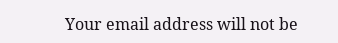Your email address will not be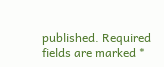published. Required fields are marked *